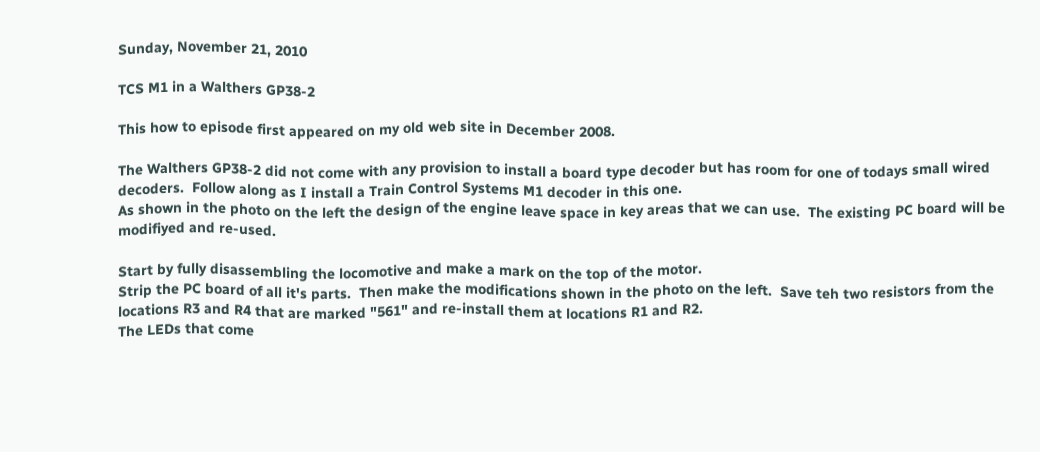Sunday, November 21, 2010

TCS M1 in a Walthers GP38-2

This how to episode first appeared on my old web site in December 2008.

The Walthers GP38-2 did not come with any provision to install a board type decoder but has room for one of todays small wired decoders.  Follow along as I install a Train Control Systems M1 decoder in this one.
As shown in the photo on the left the design of the engine leave space in key areas that we can use.  The existing PC board will be modifiyed and re-used.

Start by fully disassembling the locomotive and make a mark on the top of the motor.
Strip the PC board of all it's parts.  Then make the modifications shown in the photo on the left.  Save teh two resistors from the locations R3 and R4 that are marked "561" and re-install them at locations R1 and R2.
The LEDs that come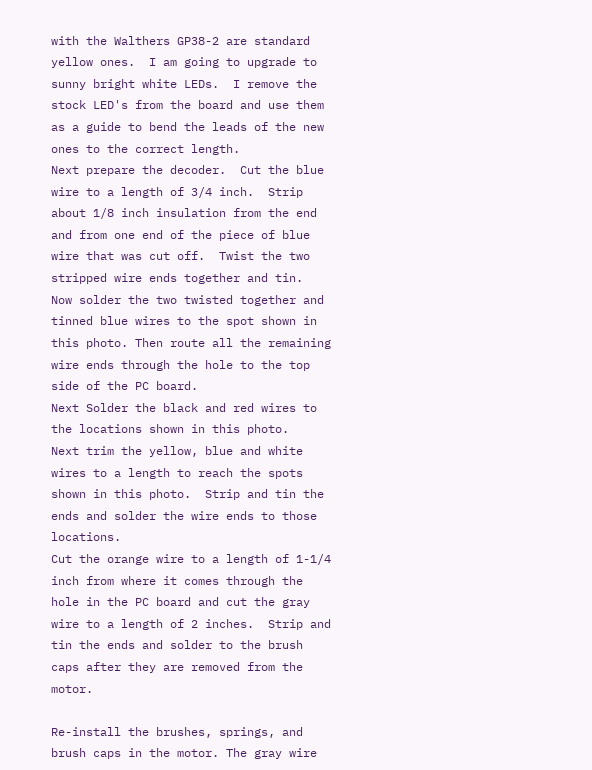with the Walthers GP38-2 are standard yellow ones.  I am going to upgrade to sunny bright white LEDs.  I remove the stock LED's from the board and use them as a guide to bend the leads of the new ones to the correct length.
Next prepare the decoder.  Cut the blue wire to a length of 3/4 inch.  Strip about 1/8 inch insulation from the end and from one end of the piece of blue wire that was cut off.  Twist the two stripped wire ends together and tin.
Now solder the two twisted together and tinned blue wires to the spot shown in this photo. Then route all the remaining wire ends through the hole to the top side of the PC board.
Next Solder the black and red wires to the locations shown in this photo.
Next trim the yellow, blue and white wires to a length to reach the spots shown in this photo.  Strip and tin the ends and solder the wire ends to those locations.
Cut the orange wire to a length of 1-1/4 inch from where it comes through the hole in the PC board and cut the gray wire to a length of 2 inches.  Strip and tin the ends and solder to the brush caps after they are removed from the motor.

Re-install the brushes, springs, and brush caps in the motor. The gray wire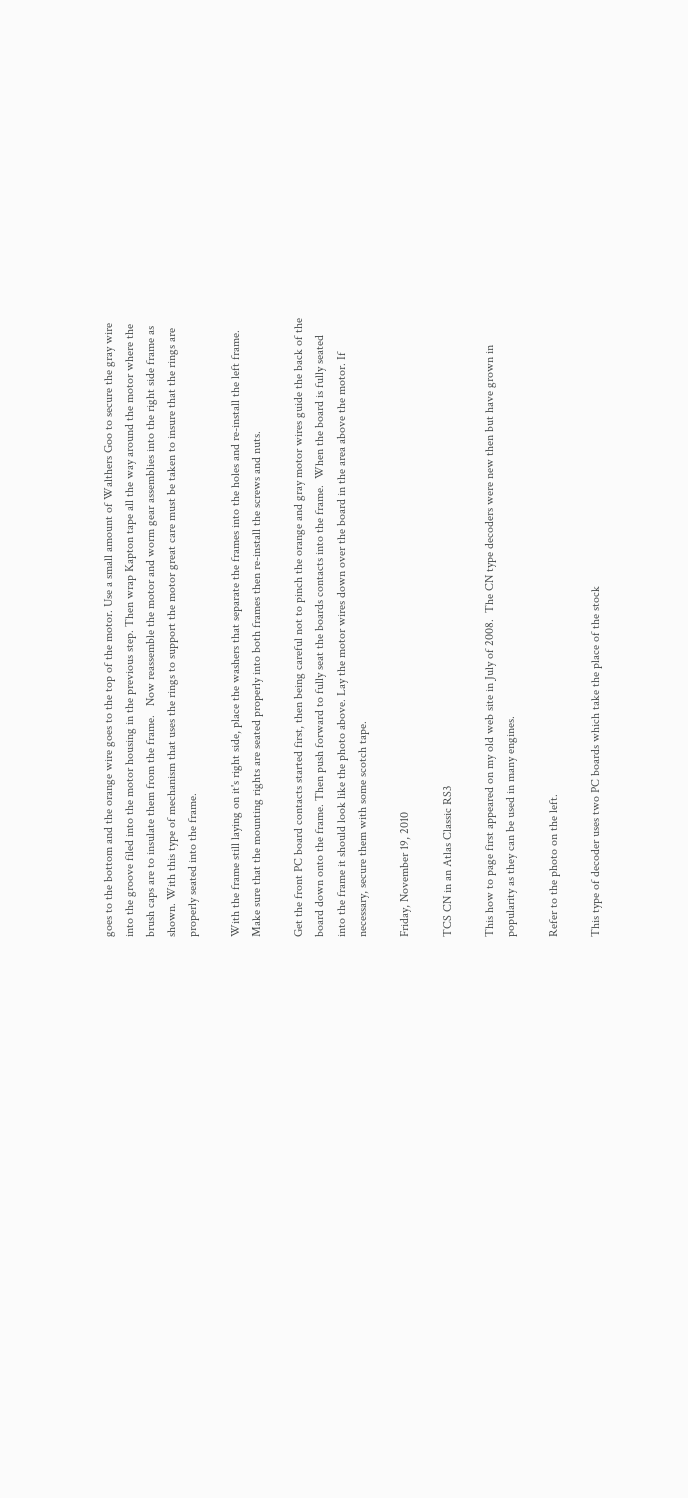goes to the bottom and the orange wire goes to the top of the motor. Use a small amount of Walthers Goo to secure the gray wire into the groove filed into the motor housing in the previous step. Then wrap Kapton tape all the way around the motor where the brush caps are to insulate them from the frame.   Now reassemble the motor and worm gear assemblies into the right side frame as shown. With this type of mechanism that uses the rings to support the motor great care must be taken to insure that the rings are properly seated into the frame.

With the frame still laying on it's right side, place the washers that separate the frames into the holes and re-install the left frame. Make sure that the mounting rights are seated properly into both frames then re-install the screws and nuts.

Get the front PC board contacts started first, then being careful not to pinch the orange and gray motor wires guide the back of the board down onto the frame. Then push forward to fully seat the boards contacts into the frame.  When the board is fully seated into the frame it should look like the photo above. Lay the motor wires down over the board in the area above the motor. If necessary, secure them with some scotch tape.

Friday, November 19, 2010

TCS CN in an Atlas Classic RS3

This how to page first appeared on my old web site in July of 2008.  The CN type decoders were new then but have grown in popularity as they can be used in many engines.

Refer to the photo on the left.

This type of decoder uses two PC boards which take the place of the stock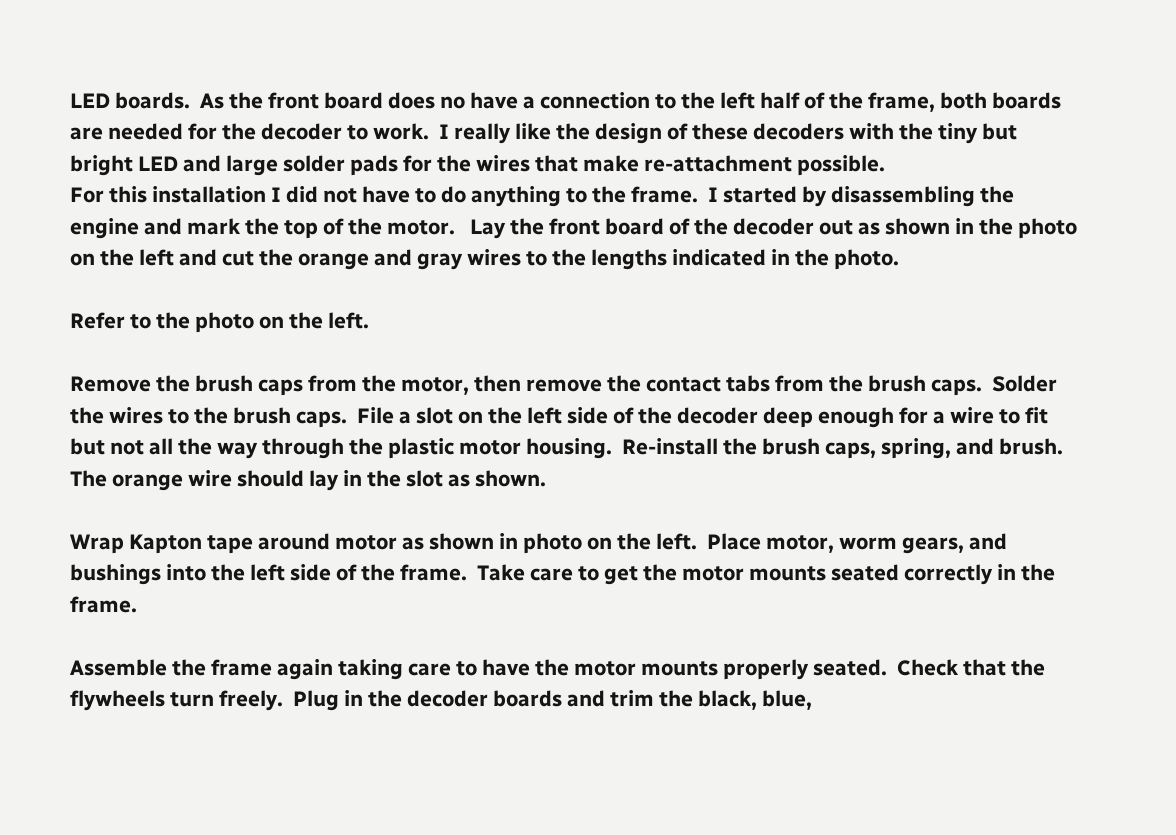LED boards.  As the front board does no have a connection to the left half of the frame, both boards are needed for the decoder to work.  I really like the design of these decoders with the tiny but bright LED and large solder pads for the wires that make re-attachment possible.
For this installation I did not have to do anything to the frame.  I started by disassembling the engine and mark the top of the motor.   Lay the front board of the decoder out as shown in the photo on the left and cut the orange and gray wires to the lengths indicated in the photo.

Refer to the photo on the left.

Remove the brush caps from the motor, then remove the contact tabs from the brush caps.  Solder the wires to the brush caps.  File a slot on the left side of the decoder deep enough for a wire to fit but not all the way through the plastic motor housing.  Re-install the brush caps, spring, and brush.  The orange wire should lay in the slot as shown.

Wrap Kapton tape around motor as shown in photo on the left.  Place motor, worm gears, and bushings into the left side of the frame.  Take care to get the motor mounts seated correctly in the frame.

Assemble the frame again taking care to have the motor mounts properly seated.  Check that the flywheels turn freely.  Plug in the decoder boards and trim the black, blue,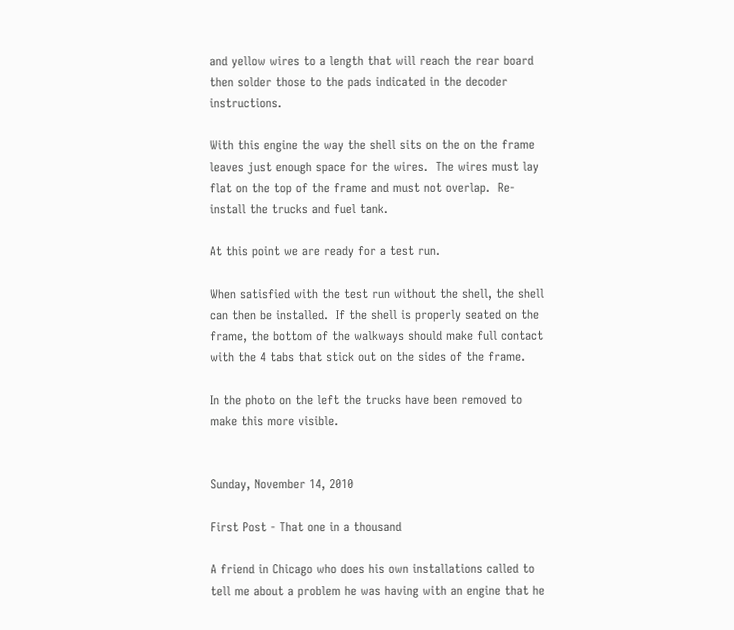and yellow wires to a length that will reach the rear board then solder those to the pads indicated in the decoder instructions.

With this engine the way the shell sits on the on the frame leaves just enough space for the wires.  The wires must lay flat on the top of the frame and must not overlap.  Re-install the trucks and fuel tank.

At this point we are ready for a test run.

When satisfied with the test run without the shell, the shell can then be installed.  If the shell is properly seated on the frame, the bottom of the walkways should make full contact with the 4 tabs that stick out on the sides of the frame.

In the photo on the left the trucks have been removed to make this more visible.


Sunday, November 14, 2010

First Post - That one in a thousand

A friend in Chicago who does his own installations called to tell me about a problem he was having with an engine that he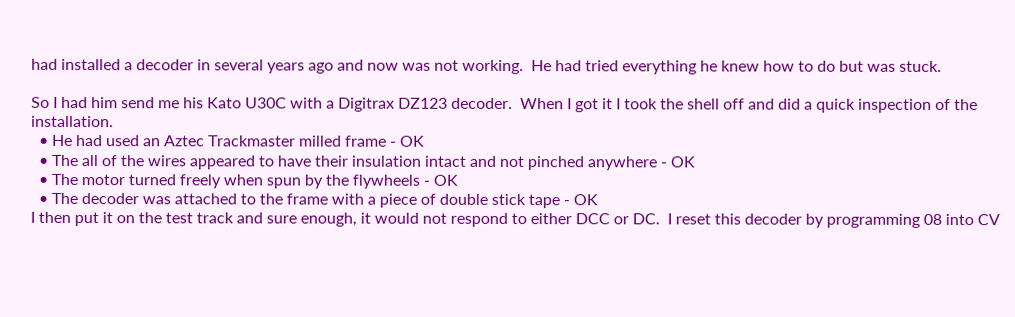had installed a decoder in several years ago and now was not working.  He had tried everything he knew how to do but was stuck.

So I had him send me his Kato U30C with a Digitrax DZ123 decoder.  When I got it I took the shell off and did a quick inspection of the installation.
  • He had used an Aztec Trackmaster milled frame - OK
  • The all of the wires appeared to have their insulation intact and not pinched anywhere - OK
  • The motor turned freely when spun by the flywheels - OK
  • The decoder was attached to the frame with a piece of double stick tape - OK
I then put it on the test track and sure enough, it would not respond to either DCC or DC.  I reset this decoder by programming 08 into CV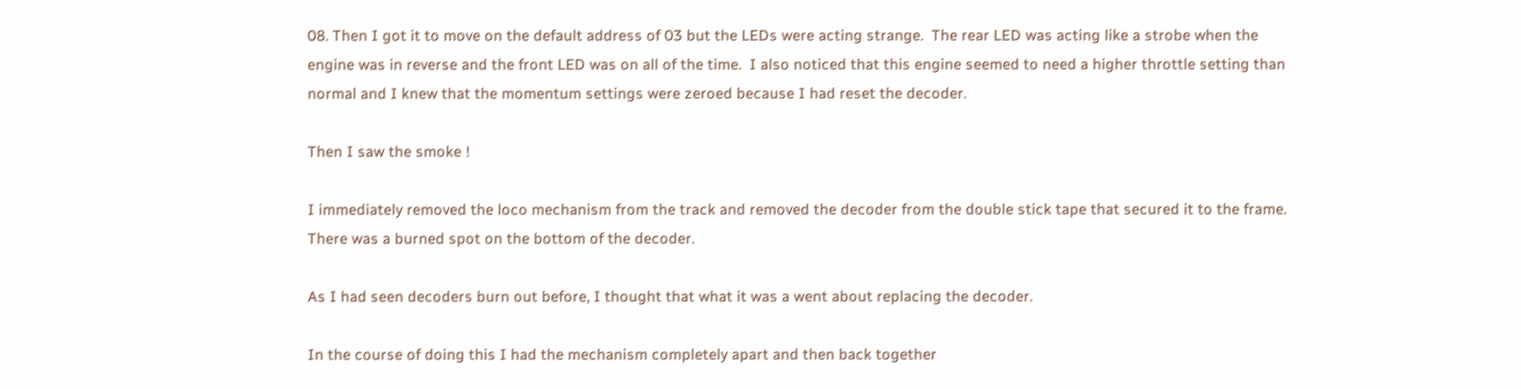08. Then I got it to move on the default address of 03 but the LEDs were acting strange.  The rear LED was acting like a strobe when the engine was in reverse and the front LED was on all of the time.  I also noticed that this engine seemed to need a higher throttle setting than normal and I knew that the momentum settings were zeroed because I had reset the decoder.

Then I saw the smoke !

I immediately removed the loco mechanism from the track and removed the decoder from the double stick tape that secured it to the frame.  There was a burned spot on the bottom of the decoder.

As I had seen decoders burn out before, I thought that what it was a went about replacing the decoder.

In the course of doing this I had the mechanism completely apart and then back together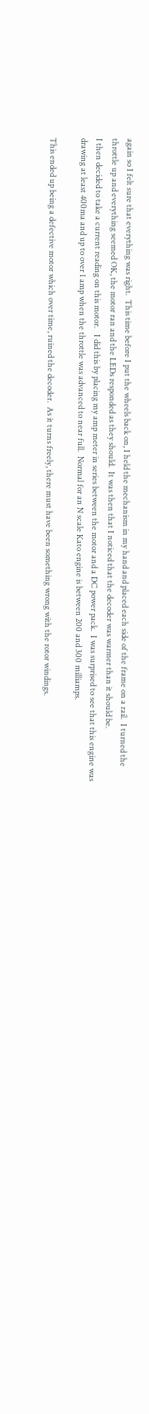again so I felt sure that everything was right.  This time before I put the wheels back on, I held the mechanism in my hand and placed each side of the frame on a rail.  I turned the throttle up and everything seemed OK, the motor ran and the LEDs responded as they should.  It was then that I noticed that the decoder was warmer than it should be.
I then decided to take a current reading on this motor.   I did this by placing my amp meter in series between the motor and a DC power pack.  I was surprised to see that this engine was drawing at least 400ma and up to over 1 amp when the throttle was advanced to near full.  Normal for an N scale Kato engine is between 200 and 300 milliamps.

This ended up being a defective motor which over time, ruined the decoder.  As it turns freely, there must have been something wrong with the rotor windings.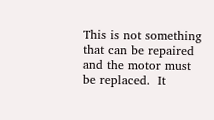This is not something that can be repaired and the motor must be replaced.  It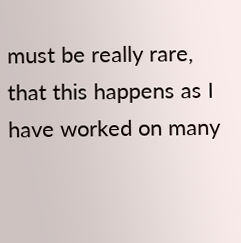must be really rare, that this happens as I have worked on many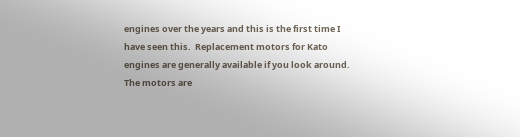engines over the years and this is the first time I have seen this.  Replacement motors for Kato engines are generally available if you look around.  The motors are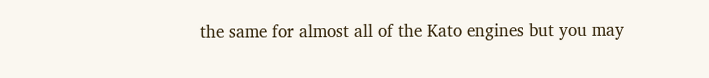the same for almost all of the Kato engines but you may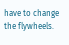have to change the flywheels.